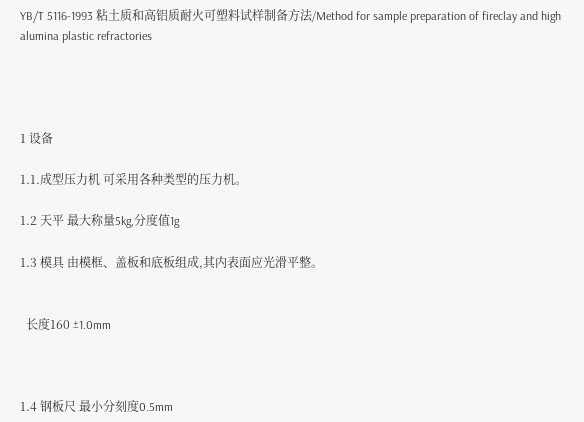YB/T 5116-1993 粘土质和高铝质耐火可塑料试样制备方法/Method for sample preparation of fireclay and high alumina plastic refractories




1 设备

1.1.成型压力机 可采用各种类型的压力机。

1.2 天平 最大称量5kg,分度值1g

1.3 模具 由模框、盖板和底板组成,其内表面应光滑平整。


  长度160 ±1.0mm



1.4 钢板尺 最小分刻度0.5mm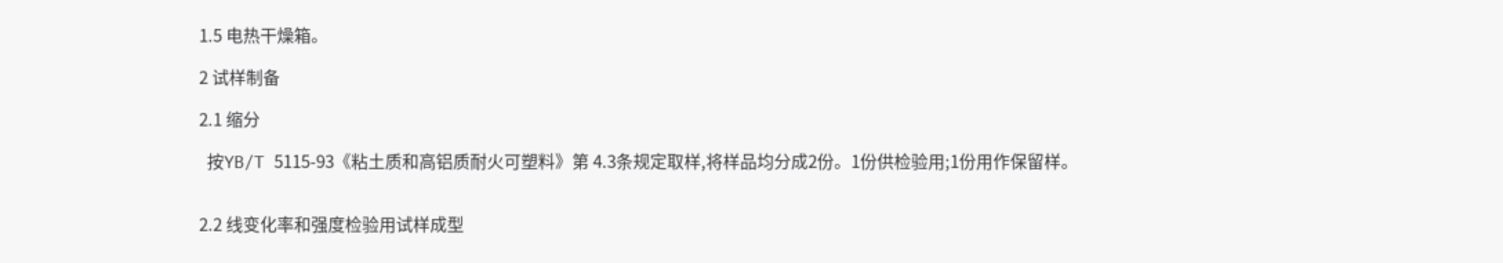1.5 电热干燥箱。

2 试样制备

2.1 缩分

  按YB/T 5115-93《粘土质和高铝质耐火可塑料》第 4.3条规定取样,将样品均分成2份。1份供检验用;1份用作保留样。


2.2 线变化率和强度检验用试样成型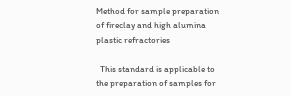Method for sample preparation of fireclay and high alumina plastic refractories

  This standard is applicable to the preparation of samples for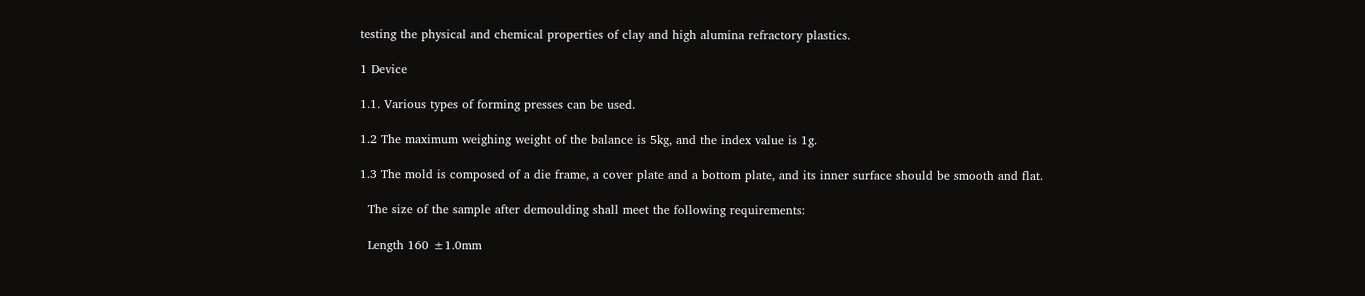testing the physical and chemical properties of clay and high alumina refractory plastics.

1 Device

1.1. Various types of forming presses can be used.

1.2 The maximum weighing weight of the balance is 5kg, and the index value is 1g.

1.3 The mold is composed of a die frame, a cover plate and a bottom plate, and its inner surface should be smooth and flat.

  The size of the sample after demoulding shall meet the following requirements:

  Length 160 ±1.0mm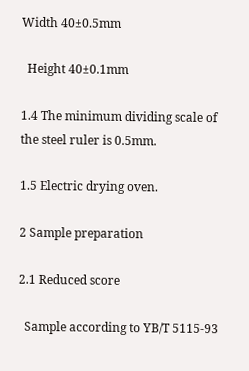Width 40±0.5mm

  Height 40±0.1mm

1.4 The minimum dividing scale of the steel ruler is 0.5mm.

1.5 Electric drying oven.

2 Sample preparation

2.1 Reduced score

  Sample according to YB/T 5115-93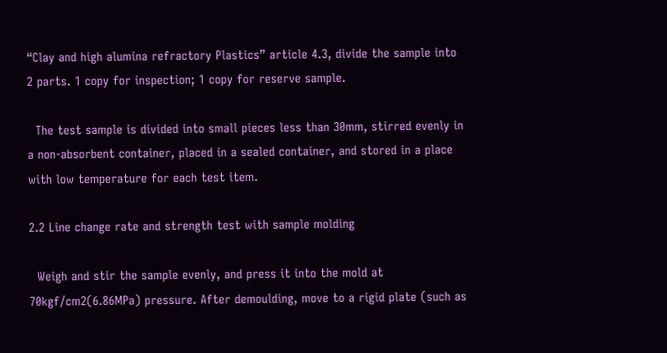“Clay and high alumina refractory Plastics” article 4.3, divide the sample into 2 parts. 1 copy for inspection; 1 copy for reserve sample.

  The test sample is divided into small pieces less than 30mm, stirred evenly in a non-absorbent container, placed in a sealed container, and stored in a place with low temperature for each test item.

2.2 Line change rate and strength test with sample molding

  Weigh and stir the sample evenly, and press it into the mold at 70kgf/cm2(6.86MPa) pressure. After demoulding, move to a rigid plate (such as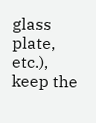glass plate, etc.), keep the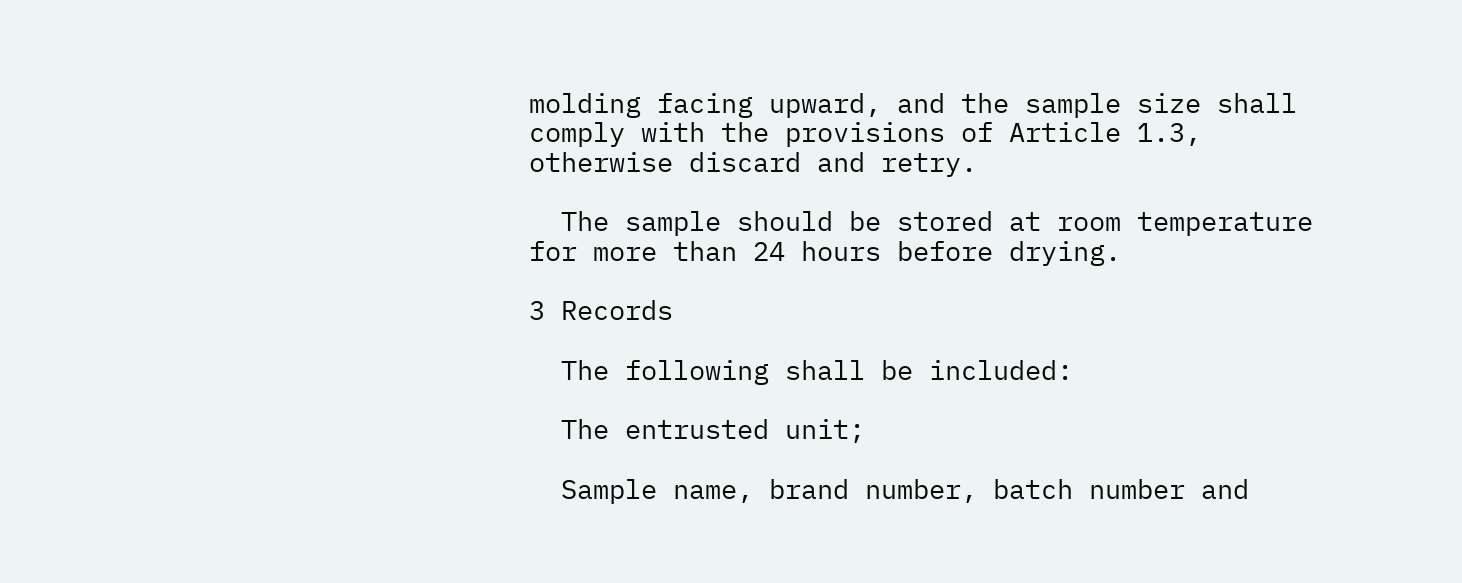molding facing upward, and the sample size shall comply with the provisions of Article 1.3, otherwise discard and retry.

  The sample should be stored at room temperature for more than 24 hours before drying.

3 Records

  The following shall be included:

  The entrusted unit;

  Sample name, brand number, batch number and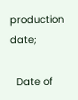production date;

  Date of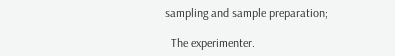sampling and sample preparation;

  The experimenter.